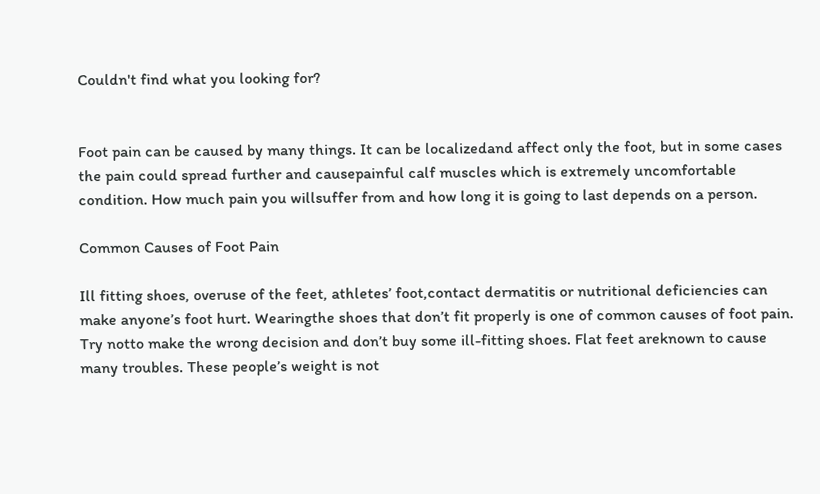Couldn't find what you looking for?


Foot pain can be caused by many things. It can be localizedand affect only the foot, but in some cases the pain could spread further and causepainful calf muscles which is extremely uncomfortable condition. How much pain you willsuffer from and how long it is going to last depends on a person.

Common Causes of Foot Pain

Ill fitting shoes, overuse of the feet, athletes’ foot,contact dermatitis or nutritional deficiencies can make anyone’s foot hurt. Wearingthe shoes that don’t fit properly is one of common causes of foot pain. Try notto make the wrong decision and don’t buy some ill-fitting shoes. Flat feet areknown to cause many troubles. These people’s weight is not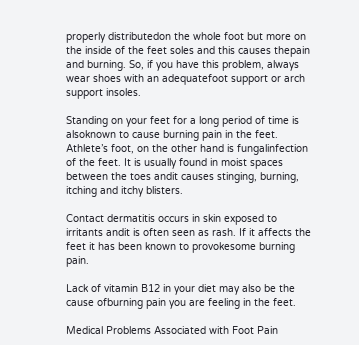properly distributedon the whole foot but more on the inside of the feet soles and this causes thepain and burning. So, if you have this problem, always wear shoes with an adequatefoot support or arch support insoles.

Standing on your feet for a long period of time is alsoknown to cause burning pain in the feet. Athlete’s foot, on the other hand is fungalinfection of the feet. It is usually found in moist spaces between the toes andit causes stinging, burning, itching and itchy blisters.

Contact dermatitis occurs in skin exposed to irritants andit is often seen as rash. If it affects the feet it has been known to provokesome burning pain.

Lack of vitamin B12 in your diet may also be the cause ofburning pain you are feeling in the feet.

Medical Problems Associated with Foot Pain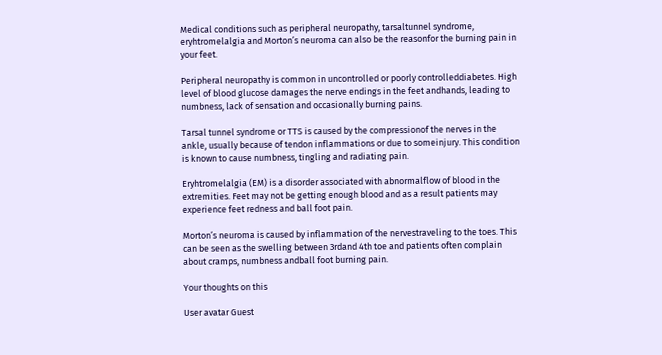Medical conditions such as peripheral neuropathy, tarsaltunnel syndrome, eryhtromelalgia and Morton’s neuroma can also be the reasonfor the burning pain in your feet.

Peripheral neuropathy is common in uncontrolled or poorly controlleddiabetes. High level of blood glucose damages the nerve endings in the feet andhands, leading to numbness, lack of sensation and occasionally burning pains.

Tarsal tunnel syndrome or TTS is caused by the compressionof the nerves in the ankle, usually because of tendon inflammations or due to someinjury. This condition is known to cause numbness, tingling and radiating pain.

Eryhtromelalgia (EM) is a disorder associated with abnormalflow of blood in the extremities. Feet may not be getting enough blood and as a result patients may experience feet redness and ball foot pain.

Morton’s neuroma is caused by inflammation of the nervestraveling to the toes. This can be seen as the swelling between 3rdand 4th toe and patients often complain about cramps, numbness andball foot burning pain.

Your thoughts on this

User avatar Guest